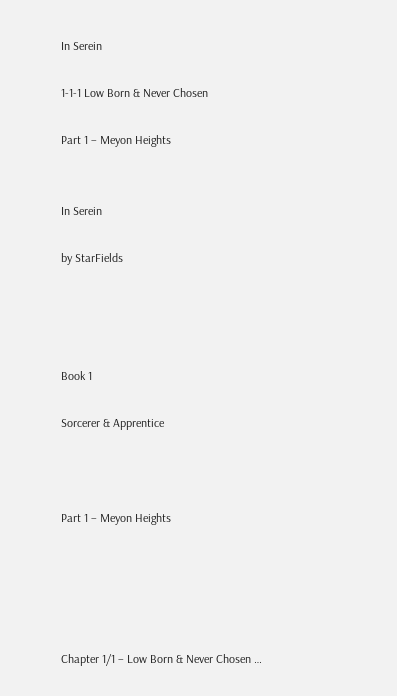In Serein

1-1-1 Low Born & Never Chosen

Part 1 – Meyon Heights


In Serein

by StarFields




Book 1

Sorcerer & Apprentice



Part 1 – Meyon Heights





Chapter 1/1 – Low Born & Never Chosen …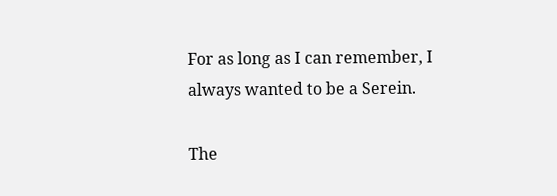For as long as I can remember, I always wanted to be a Serein.

The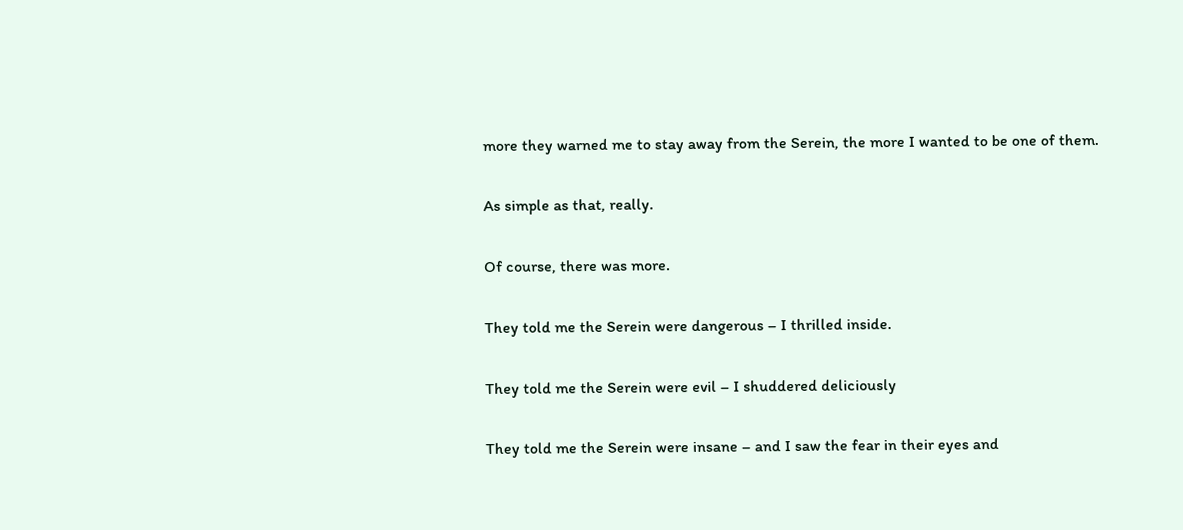more they warned me to stay away from the Serein, the more I wanted to be one of them.

As simple as that, really.

Of course, there was more.

They told me the Serein were dangerous – I thrilled inside.

They told me the Serein were evil – I shuddered deliciously

They told me the Serein were insane – and I saw the fear in their eyes and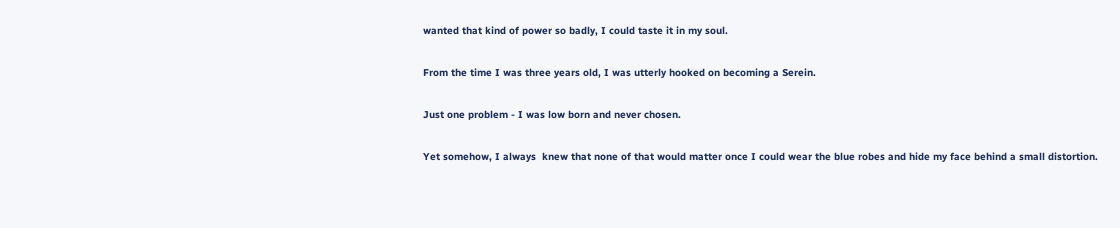wanted that kind of power so badly, I could taste it in my soul.

From the time I was three years old, I was utterly hooked on becoming a Serein.

Just one problem - I was low born and never chosen.

Yet somehow, I always  knew that none of that would matter once I could wear the blue robes and hide my face behind a small distortion.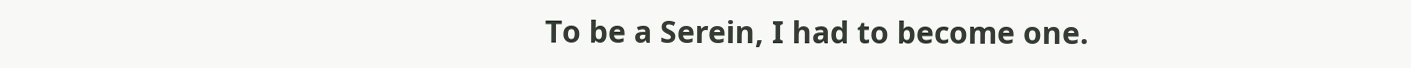To be a Serein, I had to become one.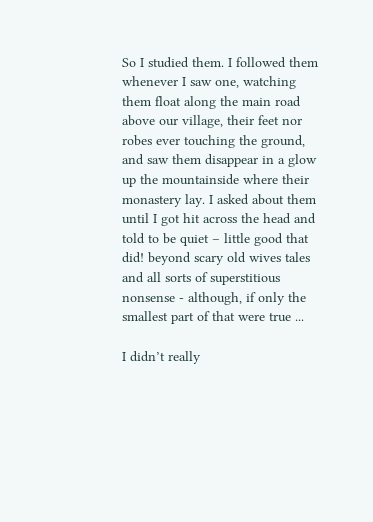So I studied them. I followed them whenever I saw one, watching them float along the main road above our village, their feet nor robes ever touching the ground, and saw them disappear in a glow up the mountainside where their monastery lay. I asked about them until I got hit across the head and told to be quiet – little good that did! beyond scary old wives tales and all sorts of superstitious nonsense - although, if only the smallest part of that were true ...

I didn’t really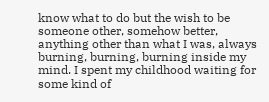know what to do but the wish to be someone other, somehow better, anything other than what I was, always burning, burning, burning inside my mind. I spent my childhood waiting for some kind of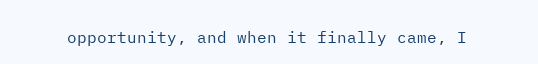opportunity, and when it finally came, I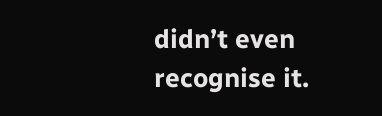didn’t even recognise it.